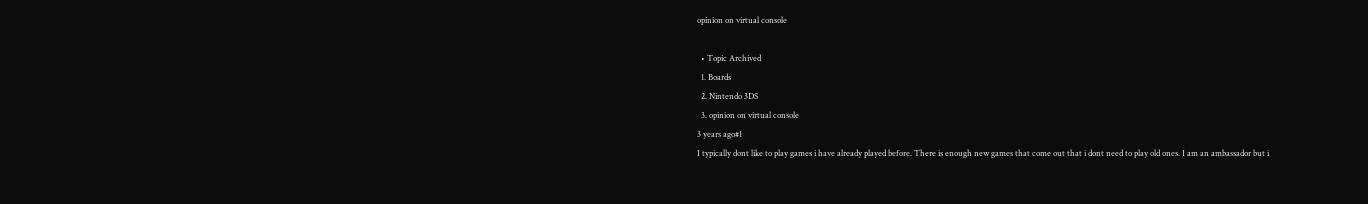opinion on virtual console

  • Topic Archived
  1. Boards
  2. Nintendo 3DS
  3. opinion on virtual console
3 years ago#1
I typically dont like to play games i have already played before. There is enough new games that come out that i dont need to play old ones. I am an ambassador but i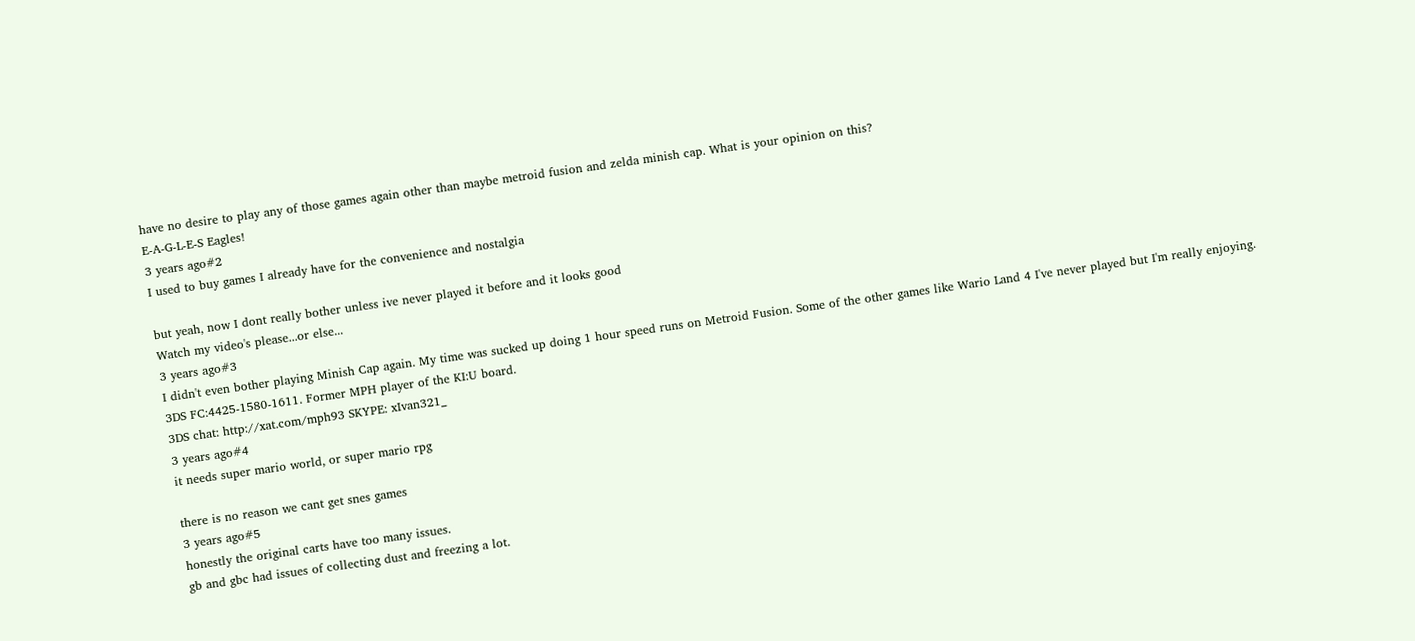have no desire to play any of those games again other than maybe metroid fusion and zelda minish cap. What is your opinion on this?
E-A-G-L-E-S Eagles!
3 years ago#2
I used to buy games I already have for the convenience and nostalgia

but yeah, now I dont really bother unless ive never played it before and it looks good
Watch my video's please...or else...
3 years ago#3
I didn't even bother playing Minish Cap again. My time was sucked up doing 1 hour speed runs on Metroid Fusion. Some of the other games like Wario Land 4 I've never played but I'm really enjoying.
3DS FC:4425-1580-1611. Former MPH player of the KI:U board.
3DS chat: http://xat.com/mph93 SKYPE: xIvan321_
3 years ago#4
it needs super mario world, or super mario rpg

there is no reason we cant get snes games
3 years ago#5
honestly the original carts have too many issues.
gb and gbc had issues of collecting dust and freezing a lot.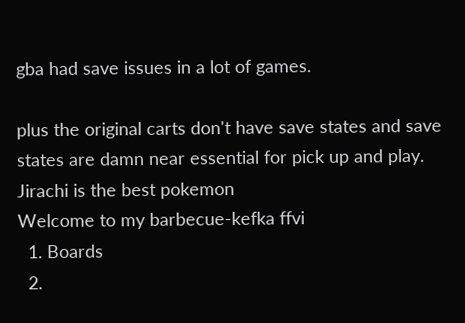gba had save issues in a lot of games.

plus the original carts don't have save states and save states are damn near essential for pick up and play.
Jirachi is the best pokemon
Welcome to my barbecue-kefka ffvi
  1. Boards
  2.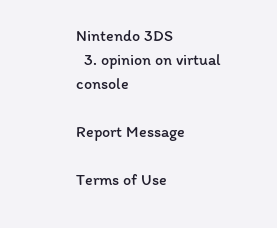Nintendo 3DS
  3. opinion on virtual console

Report Message

Terms of Use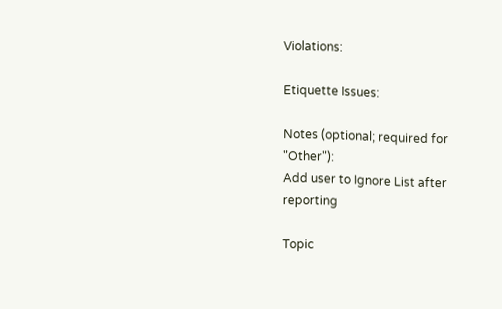Violations:

Etiquette Issues:

Notes (optional; required for "Other"):
Add user to Ignore List after reporting

Topic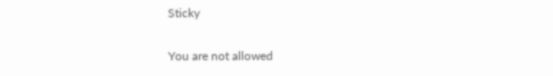Sticky

You are not allowed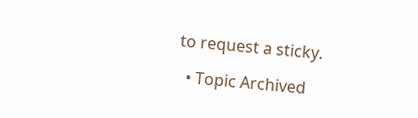to request a sticky.

  • Topic Archived